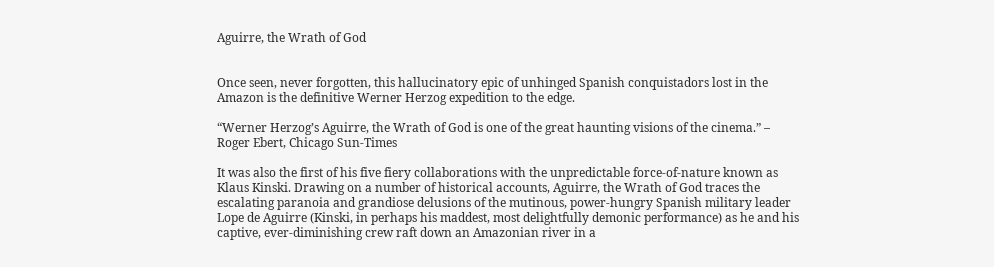Aguirre, the Wrath of God


Once seen, never forgotten, this hallucinatory epic of unhinged Spanish conquistadors lost in the Amazon is the definitive Werner Herzog expedition to the edge.

“Werner Herzog’s Aguirre, the Wrath of God is one of the great haunting visions of the cinema.” – Roger Ebert, Chicago Sun-Times

It was also the first of his five fiery collaborations with the unpredictable force-of-nature known as Klaus Kinski. Drawing on a number of historical accounts, Aguirre, the Wrath of God traces the escalating paranoia and grandiose delusions of the mutinous, power-hungry Spanish military leader Lope de Aguirre (Kinski, in perhaps his maddest, most delightfully demonic performance) as he and his captive, ever-diminishing crew raft down an Amazonian river in a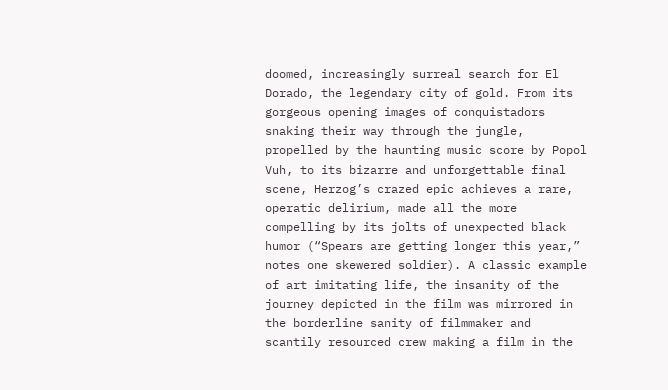doomed, increasingly surreal search for El Dorado, the legendary city of gold. From its gorgeous opening images of conquistadors snaking their way through the jungle, propelled by the haunting music score by Popol Vuh, to its bizarre and unforgettable final scene, Herzog’s crazed epic achieves a rare, operatic delirium, made all the more compelling by its jolts of unexpected black humor (“Spears are getting longer this year,” notes one skewered soldier). A classic example of art imitating life, the insanity of the journey depicted in the film was mirrored in the borderline sanity of filmmaker and scantily resourced crew making a film in the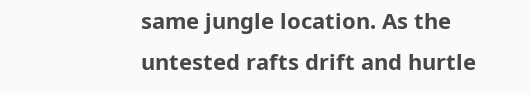same jungle location. As the untested rafts drift and hurtle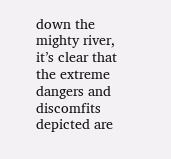down the mighty river, it’s clear that the extreme dangers and discomfits depicted are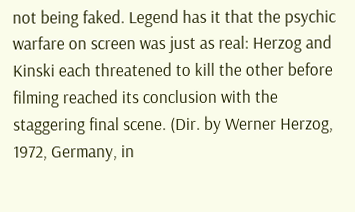not being faked. Legend has it that the psychic warfare on screen was just as real: Herzog and Kinski each threatened to kill the other before filming reached its conclusion with the staggering final scene. (Dir. by Werner Herzog, 1972, Germany, in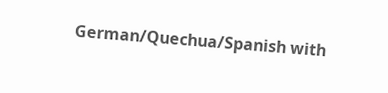German/Quechua/Spanish with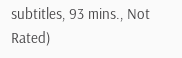subtitles, 93 mins., Not Rated)